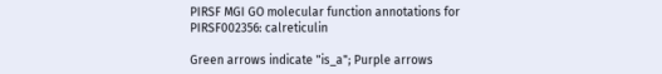PIRSF MGI GO molecular function annotations for PIRSF002356: calreticulin

Green arrows indicate "is_a"; Purple arrows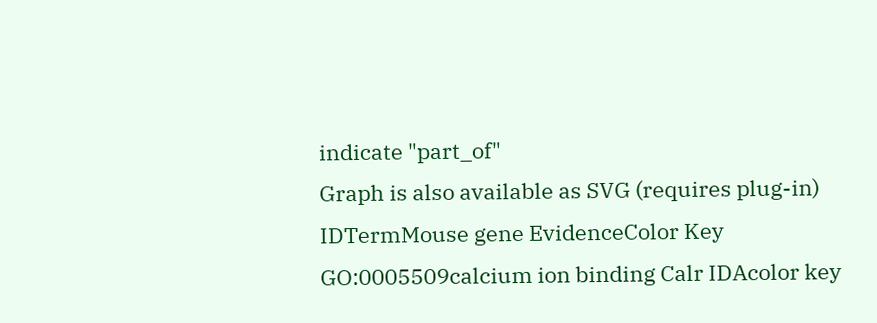indicate "part_of"
Graph is also available as SVG (requires plug-in)
IDTermMouse gene EvidenceColor Key
GO:0005509calcium ion binding Calr IDAcolor key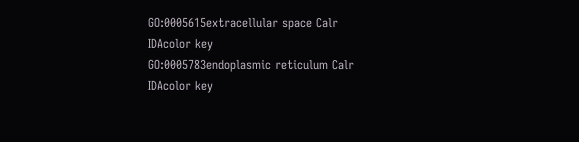GO:0005615extracellular space Calr IDAcolor key
GO:0005783endoplasmic reticulum Calr IDAcolor key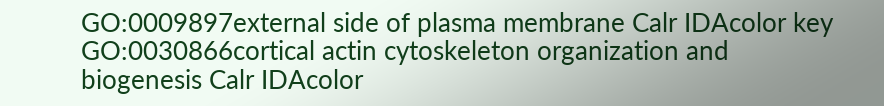GO:0009897external side of plasma membrane Calr IDAcolor key
GO:0030866cortical actin cytoskeleton organization and biogenesis Calr IDAcolor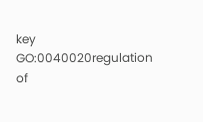key
GO:0040020regulation of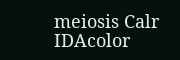meiosis Calr IDAcolor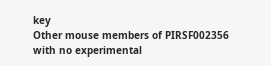key
Other mouse members of PIRSF002356 with no experimental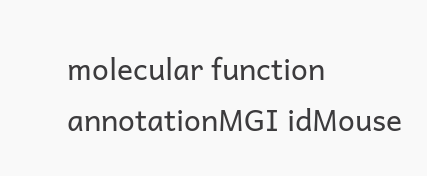molecular function annotationMGI idMouse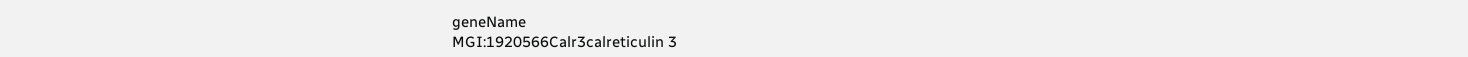geneName
MGI:1920566Calr3calreticulin 3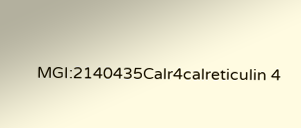MGI:2140435Calr4calreticulin 4